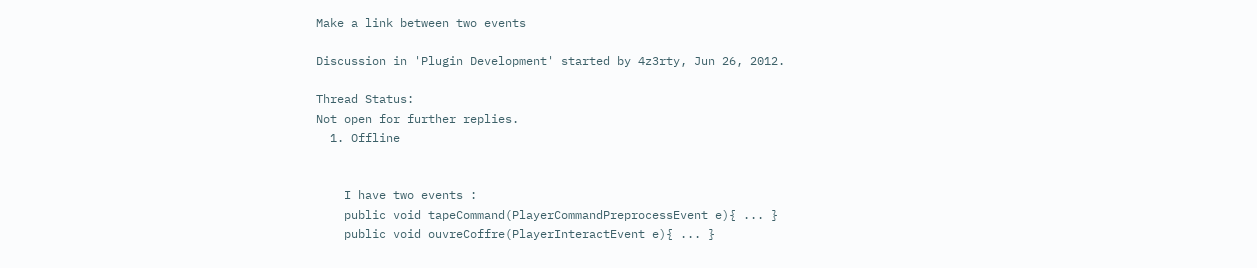Make a link between two events

Discussion in 'Plugin Development' started by 4z3rty, Jun 26, 2012.

Thread Status:
Not open for further replies.
  1. Offline


    I have two events :
    public void tapeCommand(PlayerCommandPreprocessEvent e){ ... }
    public void ouvreCoffre(PlayerInteractEvent e){ ... }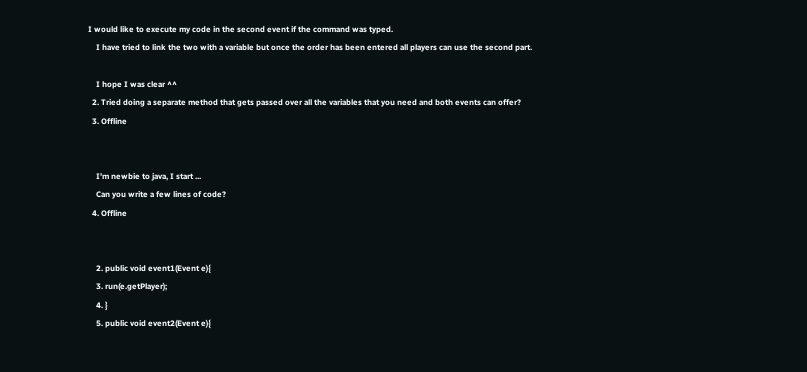I would like to execute my code in the second event if the command was typed.
    I have tried to link the two with a variable but once the order has been entered all players can use the second part.

    I hope I was clear ^^
  2. Tried doing a separate method that gets passed over all the variables that you need and both events can offer?
  3. Offline


    I'm newbie to java, I start ...
    Can you write a few lines of code?
  4. Offline


    2. public void event1(Event e){
    3. run(e.getPlayer);
    4. }
    5. public void event2(Event e){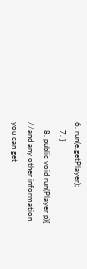6. run(e.getPlayer);
    7. }
    8. public void run(Player p){ //and any other information you can get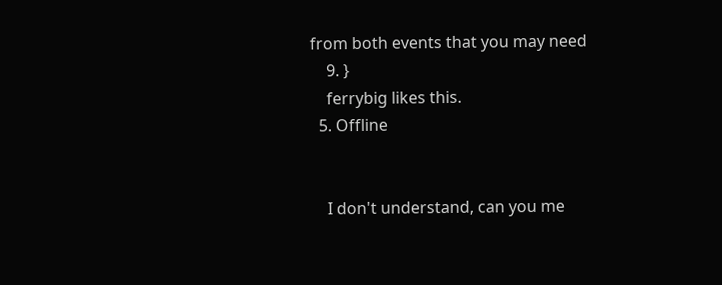from both events that you may need
    9. }
    ferrybig likes this.
  5. Offline


    I don't understand, can you me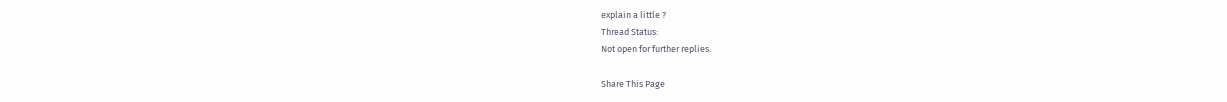explain a little ?
Thread Status:
Not open for further replies.

Share This Page